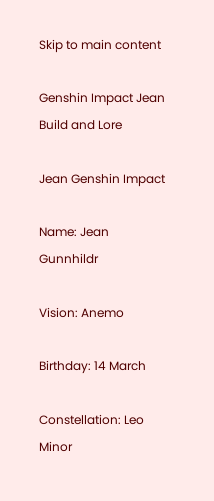Skip to main content

Genshin Impact Jean Build and Lore

Jean Genshin Impact

Name: Jean Gunnhildr

Vision: Anemo

Birthday: 14 March

Constellation: Leo Minor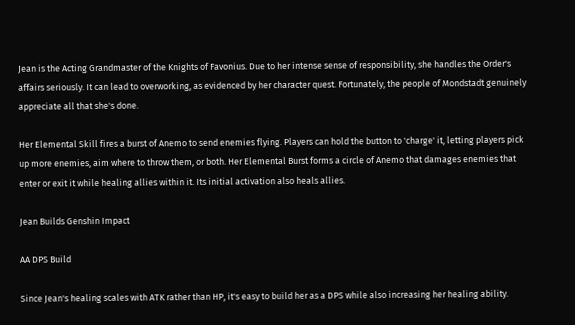Jean is the Acting Grandmaster of the Knights of Favonius. Due to her intense sense of responsibility, she handles the Order's affairs seriously. It can lead to overworking, as evidenced by her character quest. Fortunately, the people of Mondstadt genuinely appreciate all that she's done.

Her Elemental Skill fires a burst of Anemo to send enemies flying. Players can hold the button to 'charge' it, letting players pick up more enemies, aim where to throw them, or both. Her Elemental Burst forms a circle of Anemo that damages enemies that enter or exit it while healing allies within it. Its initial activation also heals allies.

Jean Builds Genshin Impact

AA DPS Build

Since Jean's healing scales with ATK rather than HP, it's easy to build her as a DPS while also increasing her healing ability.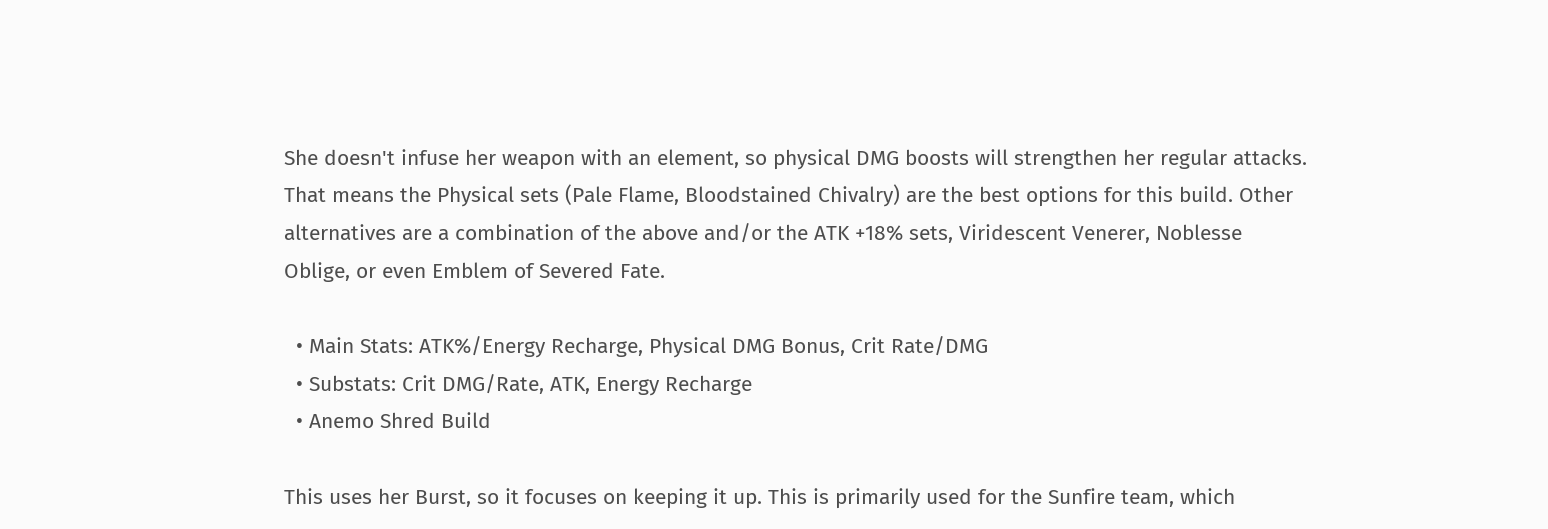She doesn't infuse her weapon with an element, so physical DMG boosts will strengthen her regular attacks. That means the Physical sets (Pale Flame, Bloodstained Chivalry) are the best options for this build. Other alternatives are a combination of the above and/or the ATK +18% sets, Viridescent Venerer, Noblesse Oblige, or even Emblem of Severed Fate.

  • Main Stats: ATK%/Energy Recharge, Physical DMG Bonus, Crit Rate/DMG
  • Substats: Crit DMG/Rate, ATK, Energy Recharge
  • Anemo Shred Build

This uses her Burst, so it focuses on keeping it up. This is primarily used for the Sunfire team, which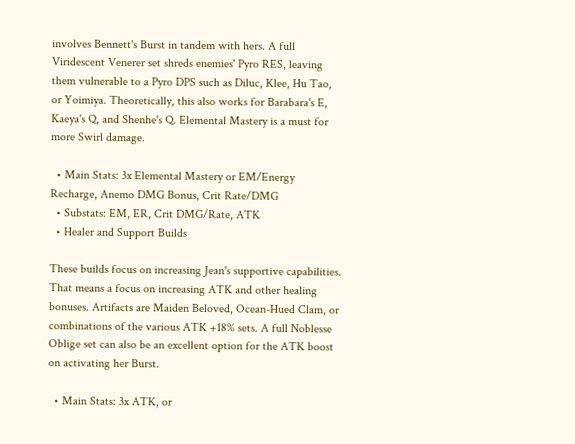involves Bennett's Burst in tandem with hers. A full Viridescent Venerer set shreds enemies' Pyro RES, leaving them vulnerable to a Pyro DPS such as Diluc, Klee, Hu Tao, or Yoimiya. Theoretically, this also works for Barabara's E, Kaeya's Q, and Shenhe's Q. Elemental Mastery is a must for more Swirl damage.

  • Main Stats: 3x Elemental Mastery or EM/Energy Recharge, Anemo DMG Bonus, Crit Rate/DMG
  • Substats: EM, ER, Crit DMG/Rate, ATK
  • Healer and Support Builds

These builds focus on increasing Jean's supportive capabilities. That means a focus on increasing ATK and other healing bonuses. Artifacts are Maiden Beloved, Ocean-Hued Clam, or combinations of the various ATK +18% sets. A full Noblesse Oblige set can also be an excellent option for the ATK boost on activating her Burst.

  • Main Stats: 3x ATK, or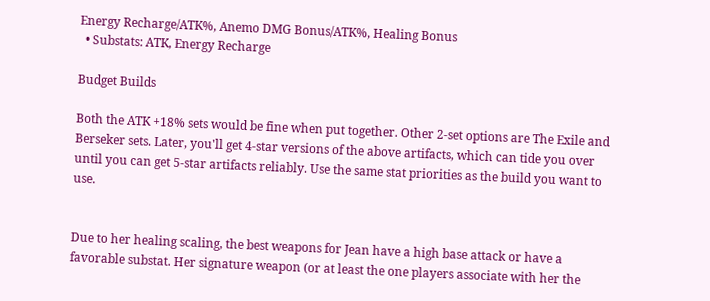Energy Recharge/ATK%, Anemo DMG Bonus/ATK%, Healing Bonus
  • Substats: ATK, Energy Recharge

Budget Builds

Both the ATK +18% sets would be fine when put together. Other 2-set options are The Exile and Berseker sets. Later, you'll get 4-star versions of the above artifacts, which can tide you over until you can get 5-star artifacts reliably. Use the same stat priorities as the build you want to use.


Due to her healing scaling, the best weapons for Jean have a high base attack or have a favorable substat. Her signature weapon (or at least the one players associate with her the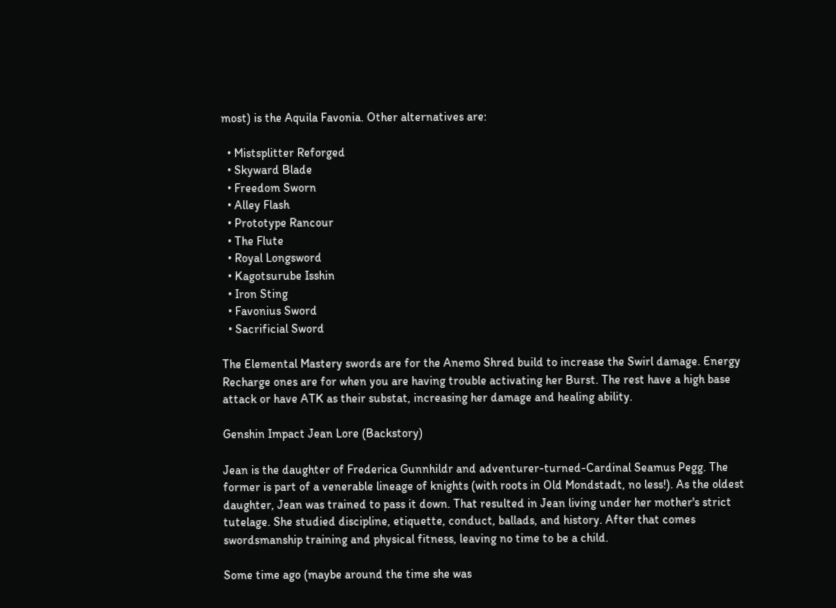most) is the Aquila Favonia. Other alternatives are:

  • Mistsplitter Reforged
  • Skyward Blade
  • Freedom Sworn
  • Alley Flash
  • Prototype Rancour
  • The Flute
  • Royal Longsword
  • Kagotsurube Isshin
  • Iron Sting
  • Favonius Sword
  • Sacrificial Sword

The Elemental Mastery swords are for the Anemo Shred build to increase the Swirl damage. Energy Recharge ones are for when you are having trouble activating her Burst. The rest have a high base attack or have ATK as their substat, increasing her damage and healing ability.

Genshin Impact Jean Lore (Backstory)

Jean is the daughter of Frederica Gunnhildr and adventurer-turned-Cardinal Seamus Pegg. The former is part of a venerable lineage of knights (with roots in Old Mondstadt, no less!). As the oldest daughter, Jean was trained to pass it down. That resulted in Jean living under her mother's strict tutelage. She studied discipline, etiquette, conduct, ballads, and history. After that comes swordsmanship training and physical fitness, leaving no time to be a child.

Some time ago (maybe around the time she was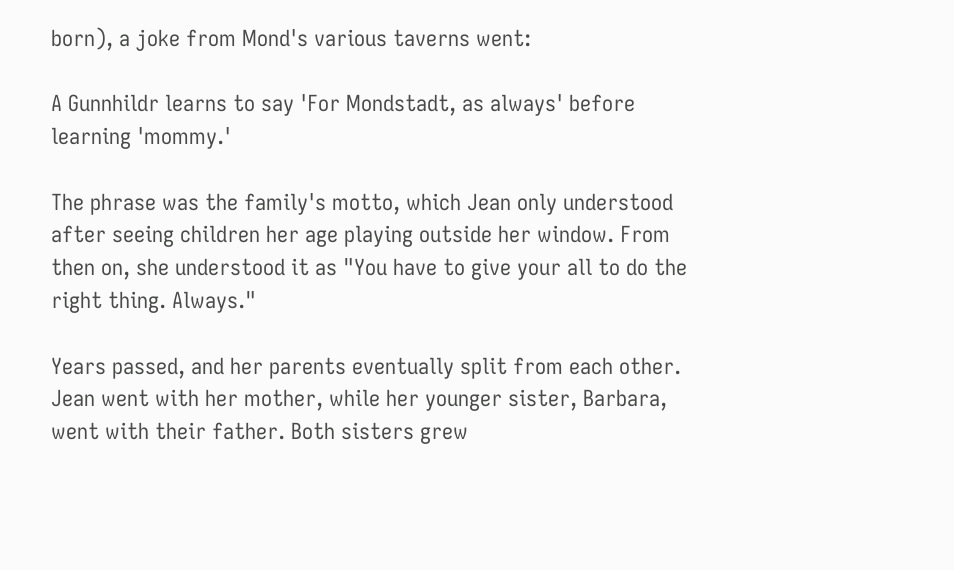born), a joke from Mond's various taverns went:

A Gunnhildr learns to say 'For Mondstadt, as always' before learning 'mommy.'

The phrase was the family's motto, which Jean only understood after seeing children her age playing outside her window. From then on, she understood it as "You have to give your all to do the right thing. Always."

Years passed, and her parents eventually split from each other. Jean went with her mother, while her younger sister, Barbara, went with their father. Both sisters grew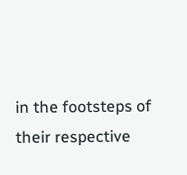in the footsteps of their respective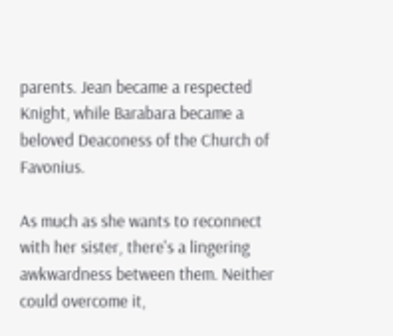parents. Jean became a respected Knight, while Barabara became a beloved Deaconess of the Church of Favonius.

As much as she wants to reconnect with her sister, there's a lingering awkwardness between them. Neither could overcome it,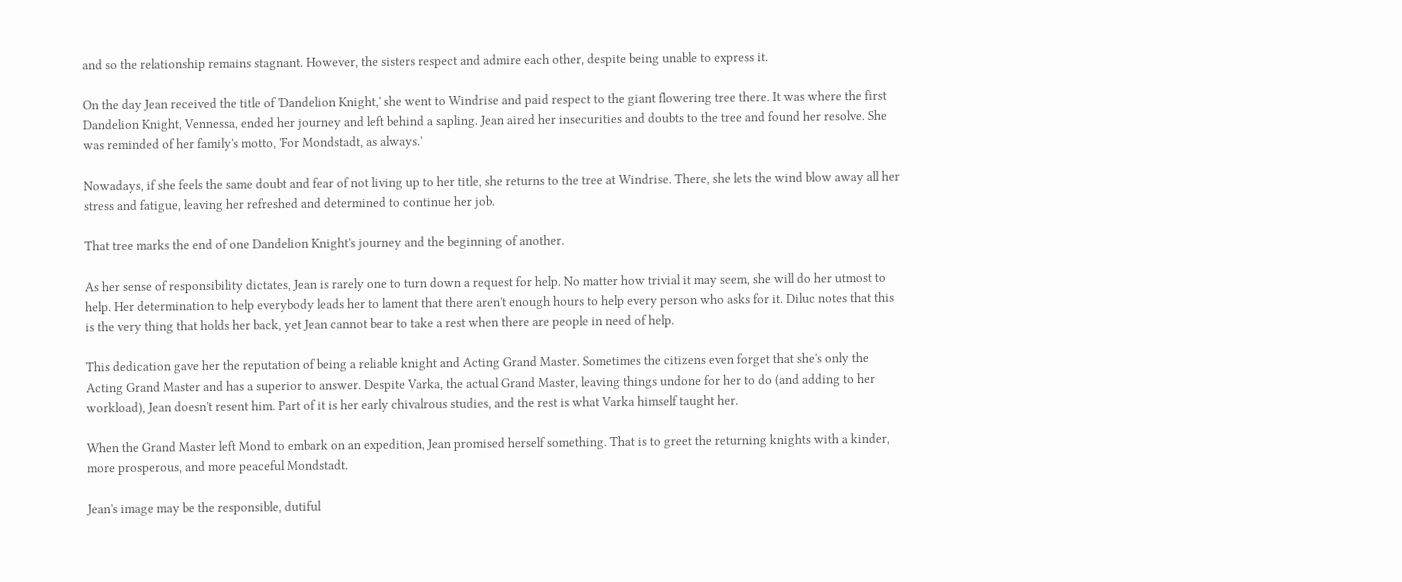and so the relationship remains stagnant. However, the sisters respect and admire each other, despite being unable to express it.

On the day Jean received the title of 'Dandelion Knight,' she went to Windrise and paid respect to the giant flowering tree there. It was where the first Dandelion Knight, Vennessa, ended her journey and left behind a sapling. Jean aired her insecurities and doubts to the tree and found her resolve. She was reminded of her family's motto, 'For Mondstadt, as always.'

Nowadays, if she feels the same doubt and fear of not living up to her title, she returns to the tree at Windrise. There, she lets the wind blow away all her stress and fatigue, leaving her refreshed and determined to continue her job.

That tree marks the end of one Dandelion Knight's journey and the beginning of another.

As her sense of responsibility dictates, Jean is rarely one to turn down a request for help. No matter how trivial it may seem, she will do her utmost to help. Her determination to help everybody leads her to lament that there aren't enough hours to help every person who asks for it. Diluc notes that this is the very thing that holds her back, yet Jean cannot bear to take a rest when there are people in need of help.

This dedication gave her the reputation of being a reliable knight and Acting Grand Master. Sometimes the citizens even forget that she's only the Acting Grand Master and has a superior to answer. Despite Varka, the actual Grand Master, leaving things undone for her to do (and adding to her workload), Jean doesn't resent him. Part of it is her early chivalrous studies, and the rest is what Varka himself taught her.

When the Grand Master left Mond to embark on an expedition, Jean promised herself something. That is to greet the returning knights with a kinder, more prosperous, and more peaceful Mondstadt.

Jean's image may be the responsible, dutiful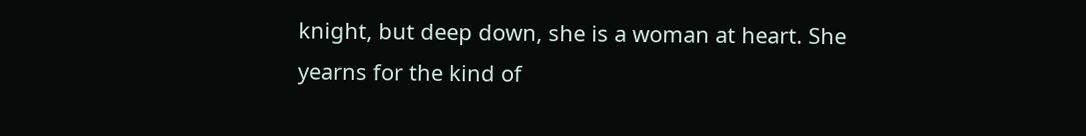knight, but deep down, she is a woman at heart. She yearns for the kind of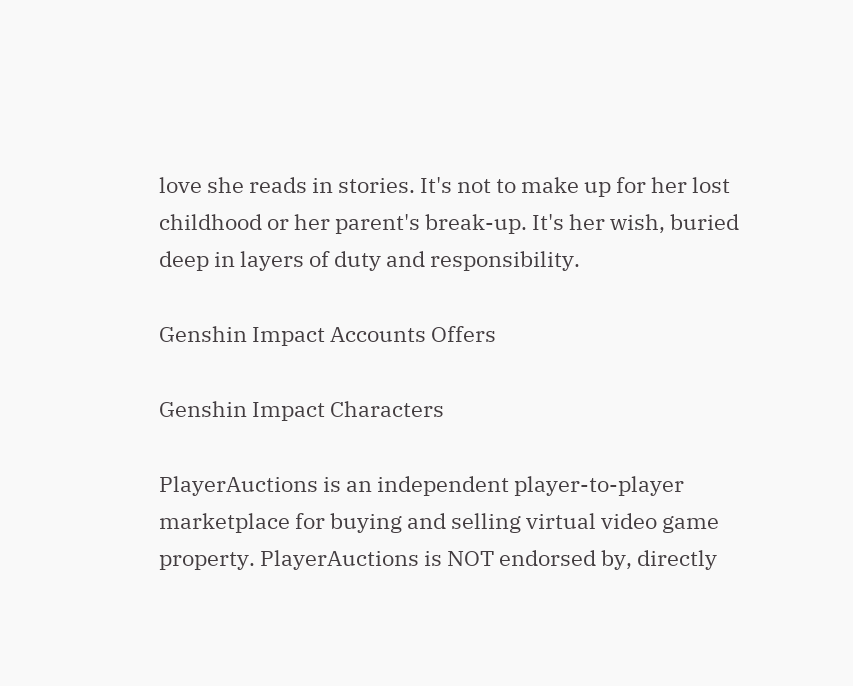love she reads in stories. It's not to make up for her lost childhood or her parent's break-up. It's her wish, buried deep in layers of duty and responsibility.

Genshin Impact Accounts Offers

Genshin Impact Characters

PlayerAuctions is an independent player-to-player marketplace for buying and selling virtual video game property. PlayerAuctions is NOT endorsed by, directly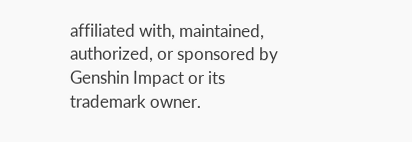affiliated with, maintained, authorized, or sponsored by Genshin Impact or its trademark owner.